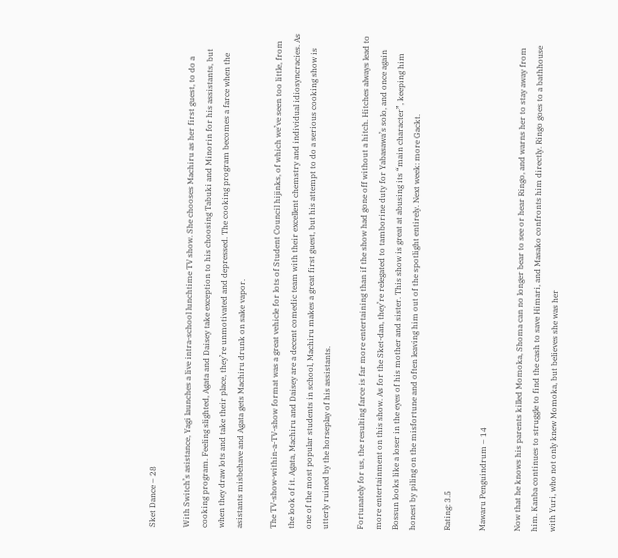Sket Dance – 28

With Switch’s asistance, Yagi launches a live intra-school lunchtime TV show. She chooses Machiru as her first guest, to do a cooking program. Feeling slighted, Agata and Daisey take exception to his choosing Tabuki and Minorin for his assistants, but when they draw lots and take their place, they’re unmotivated and depressed. The cooking program becomes a farce when the asistants misbehave and Agata gets Machiru drunk on sake vapor.

The TV-show-within-a-TV-show format was a great vehicle for lots of Student Council hijinks, of which we’ve seen too little, from the look of it. Agata, Machiru and Daisey are a decent comedic team with their excellent chemstry and individual idiosyncracies. As one of the most popular students in school, Machiru makes a great first guest, but his attempt to do a serious cooking show is utterly ruined by the horseplay of his assistants.

Fortunately for us, the resulting farce is far more entertaining than if the show had gone off without a hitch. Hitches always lead to more entertainment on this show. As for the Sket-dan, they’re relegated to tamborine duty for Yabasawa’s solo, and once again Bossun looks like a loser in the eyes of his mother and sister. This show is great at abusing its “main character”, keeping him honest by piling on the misfortune and often leaving him out of the spotlight entirely. Next week: more Gackt.

Rating: 3.5

Mawaru Penguindrum – 14

Now that he knows his parents killed Momoka, Shoma can no longer bear to see or hear Ringo, and warns her to stay away from him. Kanba continues to struggle to find the cash to save Himari, and Masako confronts him directly. Ringo goes to a bathhouse with Yuri, who not only knew Momoka, but believes she was her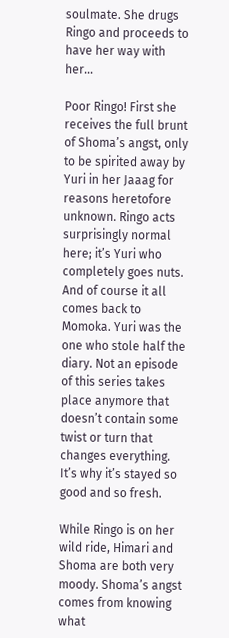soulmate. She drugs Ringo and proceeds to have her way with her…

Poor Ringo! First she receives the full brunt of Shoma’s angst, only to be spirited away by Yuri in her Jaaag for reasons heretofore unknown. Ringo acts surprisingly normal here; it’s Yuri who completely goes nuts. And of course it all comes back to Momoka. Yuri was the one who stole half the diary. Not an episode of this series takes place anymore that doesn’t contain some twist or turn that changes everything. It’s why it’s stayed so good and so fresh.

While Ringo is on her wild ride, Himari and Shoma are both very moody. Shoma’s angst comes from knowing what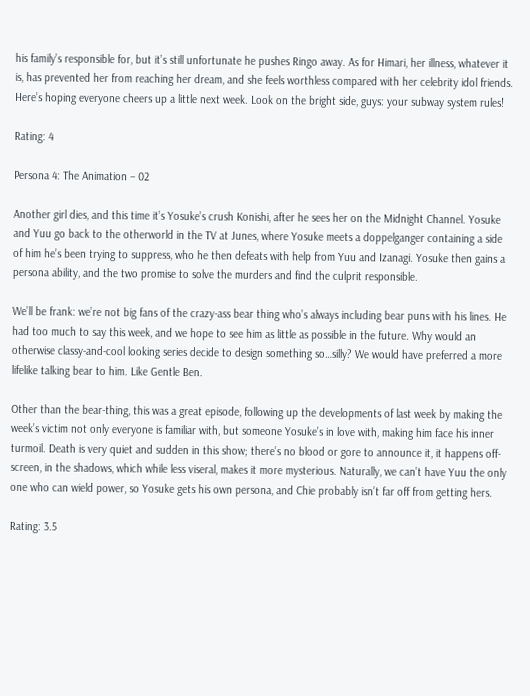his family’s responsible for, but it’s still unfortunate he pushes Ringo away. As for Himari, her illness, whatever it is, has prevented her from reaching her dream, and she feels worthless compared with her celebrity idol friends. Here’s hoping everyone cheers up a little next week. Look on the bright side, guys: your subway system rules!

Rating: 4

Persona 4: The Animation – 02

Another girl dies, and this time it’s Yosuke’s crush Konishi, after he sees her on the Midnight Channel. Yosuke and Yuu go back to the otherworld in the TV at Junes, where Yosuke meets a doppelganger containing a side of him he’s been trying to suppress, who he then defeats with help from Yuu and Izanagi. Yosuke then gains a persona ability, and the two promise to solve the murders and find the culprit responsible.

We’ll be frank: we’re not big fans of the crazy-ass bear thing who’s always including bear puns with his lines. He had too much to say this week, and we hope to see him as little as possible in the future. Why would an otherwise classy-and-cool looking series decide to design something so…silly? We would have preferred a more lifelike talking bear to him. Like Gentle Ben.

Other than the bear-thing, this was a great episode, following up the developments of last week by making the week’s victim not only everyone is familiar with, but someone Yosuke’s in love with, making him face his inner turmoil. Death is very quiet and sudden in this show; there’s no blood or gore to announce it, it happens off-screen, in the shadows, which while less viseral, makes it more mysterious. Naturally, we can’t have Yuu the only one who can wield power, so Yosuke gets his own persona, and Chie probably isn’t far off from getting hers.

Rating: 3.5